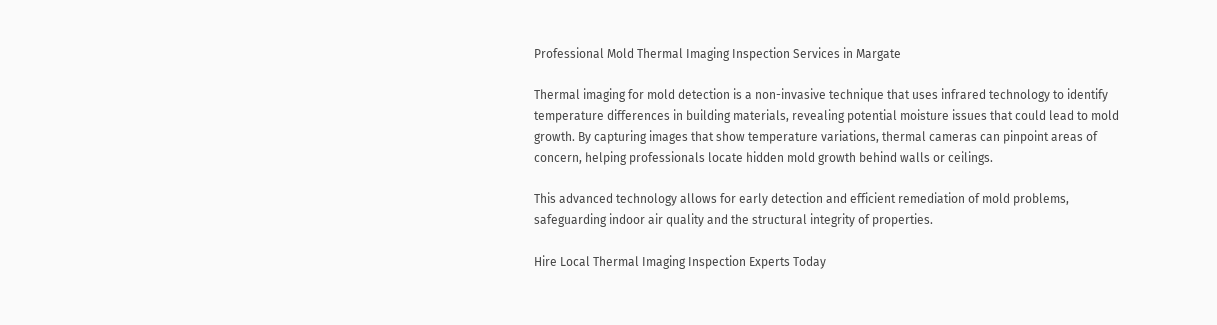Professional Mold Thermal Imaging Inspection Services in Margate

Thermal imaging for mold detection is a non-invasive technique that uses infrared technology to identify temperature differences in building materials, revealing potential moisture issues that could lead to mold growth. By capturing images that show temperature variations, thermal cameras can pinpoint areas of concern, helping professionals locate hidden mold growth behind walls or ceilings.

This advanced technology allows for early detection and efficient remediation of mold problems, safeguarding indoor air quality and the structural integrity of properties.

Hire Local Thermal Imaging Inspection Experts Today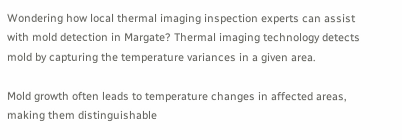Wondering how local thermal imaging inspection experts can assist with mold detection in Margate? Thermal imaging technology detects mold by capturing the temperature variances in a given area.

Mold growth often leads to temperature changes in affected areas, making them distinguishable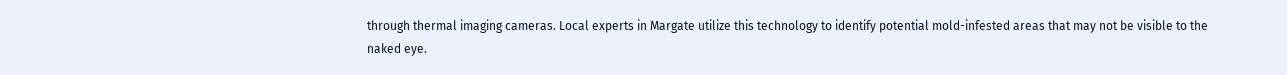through thermal imaging cameras. Local experts in Margate utilize this technology to identify potential mold-infested areas that may not be visible to the naked eye.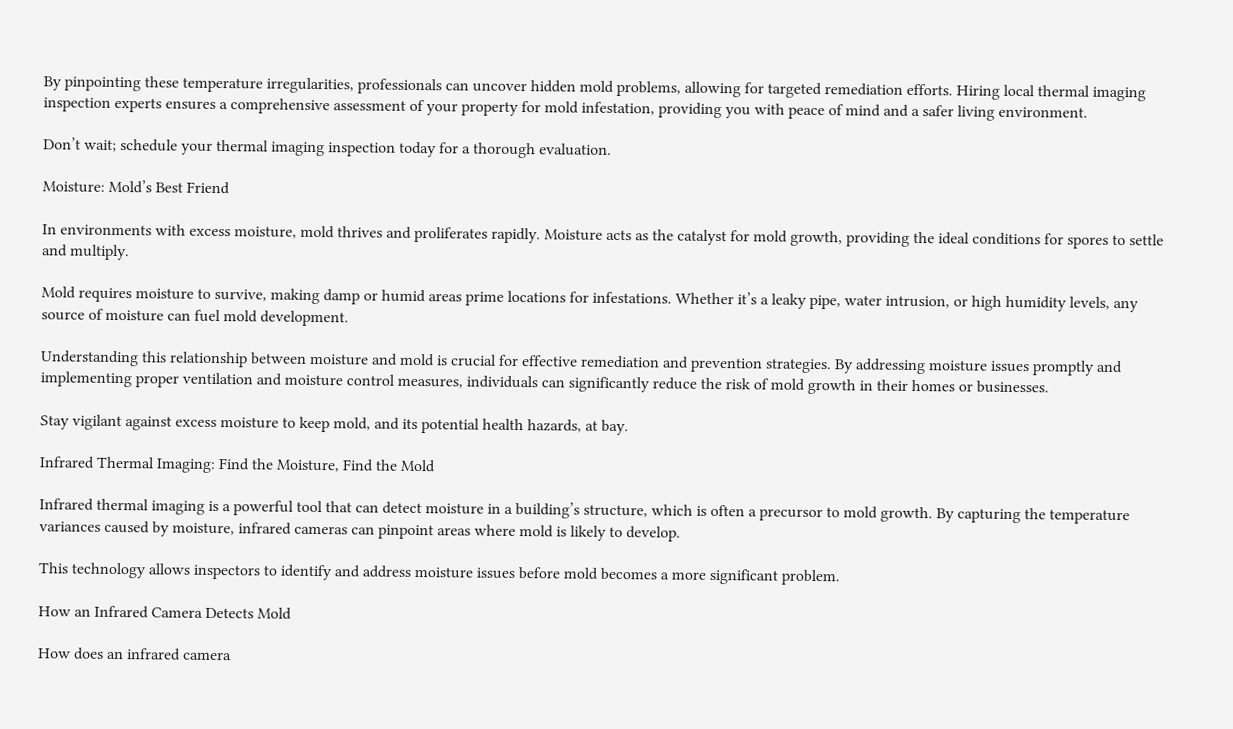By pinpointing these temperature irregularities, professionals can uncover hidden mold problems, allowing for targeted remediation efforts. Hiring local thermal imaging inspection experts ensures a comprehensive assessment of your property for mold infestation, providing you with peace of mind and a safer living environment.

Don’t wait; schedule your thermal imaging inspection today for a thorough evaluation.

Moisture: Mold’s Best Friend

In environments with excess moisture, mold thrives and proliferates rapidly. Moisture acts as the catalyst for mold growth, providing the ideal conditions for spores to settle and multiply.

Mold requires moisture to survive, making damp or humid areas prime locations for infestations. Whether it’s a leaky pipe, water intrusion, or high humidity levels, any source of moisture can fuel mold development.

Understanding this relationship between moisture and mold is crucial for effective remediation and prevention strategies. By addressing moisture issues promptly and implementing proper ventilation and moisture control measures, individuals can significantly reduce the risk of mold growth in their homes or businesses.

Stay vigilant against excess moisture to keep mold, and its potential health hazards, at bay.

Infrared Thermal Imaging: Find the Moisture, Find the Mold

Infrared thermal imaging is a powerful tool that can detect moisture in a building’s structure, which is often a precursor to mold growth. By capturing the temperature variances caused by moisture, infrared cameras can pinpoint areas where mold is likely to develop.

This technology allows inspectors to identify and address moisture issues before mold becomes a more significant problem.

How an Infrared Camera Detects Mold

How does an infrared camera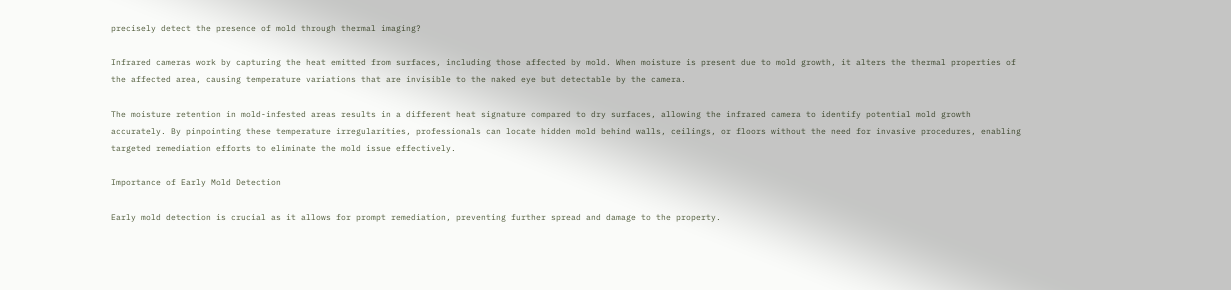precisely detect the presence of mold through thermal imaging?

Infrared cameras work by capturing the heat emitted from surfaces, including those affected by mold. When moisture is present due to mold growth, it alters the thermal properties of the affected area, causing temperature variations that are invisible to the naked eye but detectable by the camera.

The moisture retention in mold-infested areas results in a different heat signature compared to dry surfaces, allowing the infrared camera to identify potential mold growth accurately. By pinpointing these temperature irregularities, professionals can locate hidden mold behind walls, ceilings, or floors without the need for invasive procedures, enabling targeted remediation efforts to eliminate the mold issue effectively.

Importance of Early Mold Detection

Early mold detection is crucial as it allows for prompt remediation, preventing further spread and damage to the property.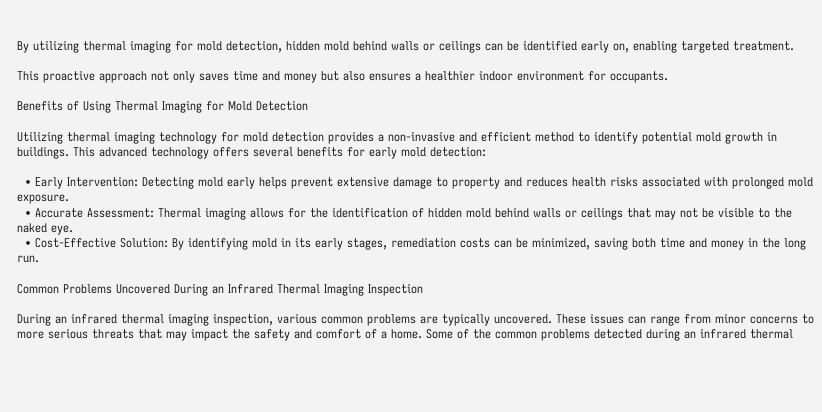By utilizing thermal imaging for mold detection, hidden mold behind walls or ceilings can be identified early on, enabling targeted treatment.

This proactive approach not only saves time and money but also ensures a healthier indoor environment for occupants.

Benefits of Using Thermal Imaging for Mold Detection

Utilizing thermal imaging technology for mold detection provides a non-invasive and efficient method to identify potential mold growth in buildings. This advanced technology offers several benefits for early mold detection:

  • Early Intervention: Detecting mold early helps prevent extensive damage to property and reduces health risks associated with prolonged mold exposure.
  • Accurate Assessment: Thermal imaging allows for the identification of hidden mold behind walls or ceilings that may not be visible to the naked eye.
  • Cost-Effective Solution: By identifying mold in its early stages, remediation costs can be minimized, saving both time and money in the long run.

Common Problems Uncovered During an Infrared Thermal Imaging Inspection

During an infrared thermal imaging inspection, various common problems are typically uncovered. These issues can range from minor concerns to more serious threats that may impact the safety and comfort of a home. Some of the common problems detected during an infrared thermal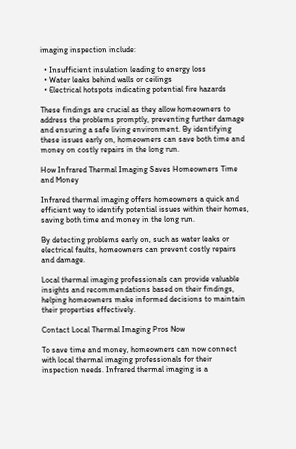imaging inspection include:

  • Insufficient insulation leading to energy loss
  • Water leaks behind walls or ceilings
  • Electrical hotspots indicating potential fire hazards

These findings are crucial as they allow homeowners to address the problems promptly, preventing further damage and ensuring a safe living environment. By identifying these issues early on, homeowners can save both time and money on costly repairs in the long run.

How Infrared Thermal Imaging Saves Homeowners Time and Money

Infrared thermal imaging offers homeowners a quick and efficient way to identify potential issues within their homes, saving both time and money in the long run.

By detecting problems early on, such as water leaks or electrical faults, homeowners can prevent costly repairs and damage.

Local thermal imaging professionals can provide valuable insights and recommendations based on their findings, helping homeowners make informed decisions to maintain their properties effectively.

Contact Local Thermal Imaging Pros Now

To save time and money, homeowners can now connect with local thermal imaging professionals for their inspection needs. Infrared thermal imaging is a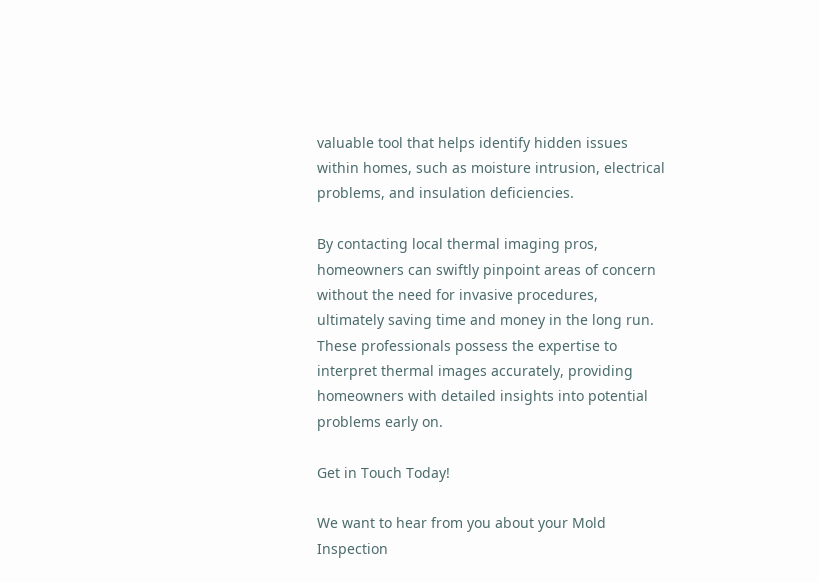valuable tool that helps identify hidden issues within homes, such as moisture intrusion, electrical problems, and insulation deficiencies.

By contacting local thermal imaging pros, homeowners can swiftly pinpoint areas of concern without the need for invasive procedures, ultimately saving time and money in the long run. These professionals possess the expertise to interpret thermal images accurately, providing homeowners with detailed insights into potential problems early on.

Get in Touch Today!

We want to hear from you about your Mold Inspection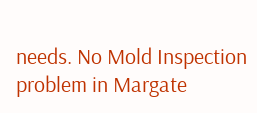needs. No Mold Inspection problem in Margate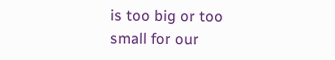is too big or too small for our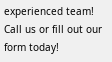experienced team! Call us or fill out our form today!